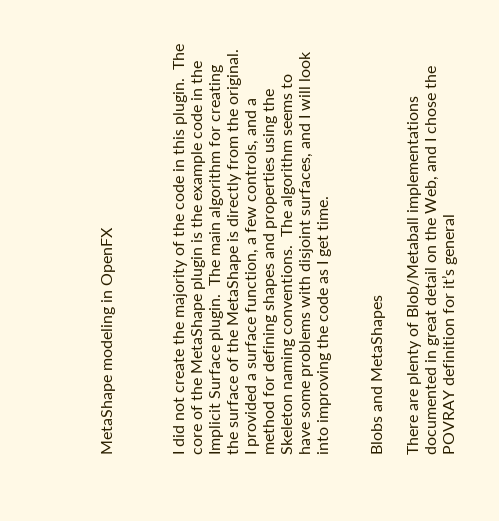MetaShape modeling in OpenFX



I did not create the majority of the code in this plugin.  The core of the MetaShape plugin is the example code in the Implicit Surface plugin.  The main algorithm for creating the surface of the MetaShape is directly from the original.  I provided a surface function, a few controls, and a method for defining shapes and properties using the Skeleton naming conventions.  The algorithm seems to have some problems with disjoint surfaces, and I will look into improving the code as I get time.


Blobs and MetaShapes

There are plenty of Blob/Metaball implementations documented in great detail on the Web, and I chose the POVRAY definition for it’s general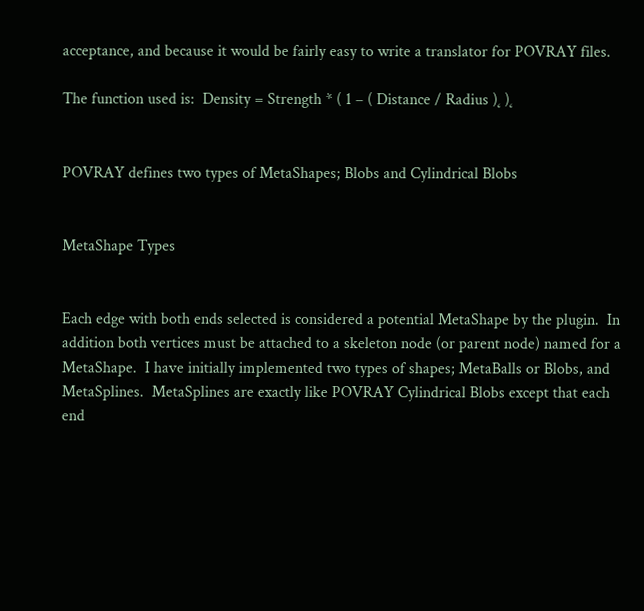acceptance, and because it would be fairly easy to write a translator for POVRAY files.

The function used is:  Density = Strength * ( 1 – ( Distance / Radius )˛ )˛


POVRAY defines two types of MetaShapes; Blobs and Cylindrical Blobs


MetaShape Types


Each edge with both ends selected is considered a potential MetaShape by the plugin.  In addition both vertices must be attached to a skeleton node (or parent node) named for a MetaShape.  I have initially implemented two types of shapes; MetaBalls or Blobs, and MetaSplines.  MetaSplines are exactly like POVRAY Cylindrical Blobs except that each end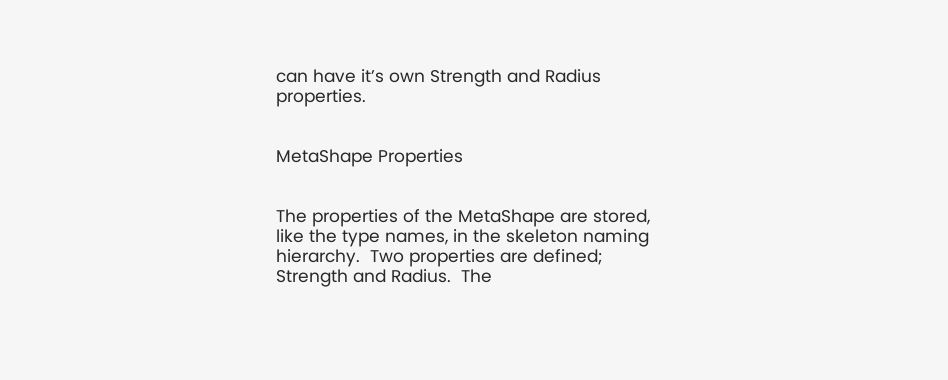can have it’s own Strength and Radius properties.


MetaShape Properties


The properties of the MetaShape are stored, like the type names, in the skeleton naming hierarchy.  Two properties are defined;  Strength and Radius.  The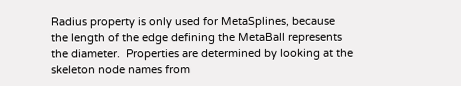Radius property is only used for MetaSplines, because the length of the edge defining the MetaBall represents the diameter.  Properties are determined by looking at the skeleton node names from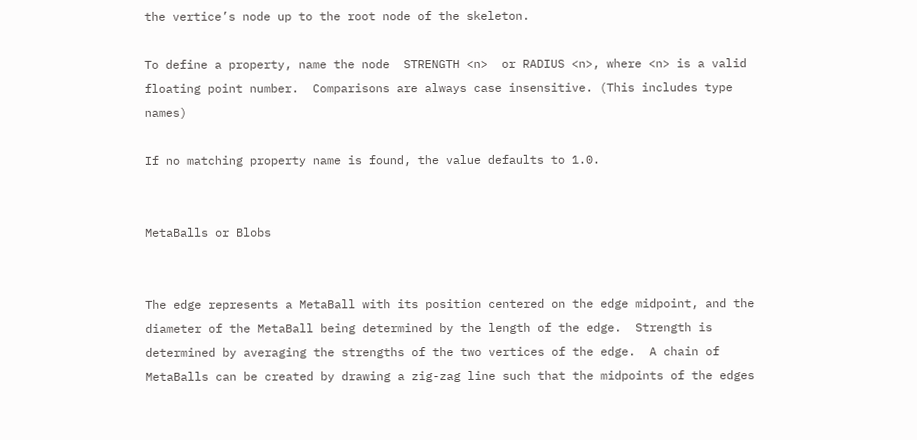the vertice’s node up to the root node of the skeleton.

To define a property, name the node  STRENGTH <n>  or RADIUS <n>, where <n> is a valid floating point number.  Comparisons are always case insensitive. (This includes type names)

If no matching property name is found, the value defaults to 1.0.


MetaBalls or Blobs


The edge represents a MetaBall with its position centered on the edge midpoint, and the diameter of the MetaBall being determined by the length of the edge.  Strength is determined by averaging the strengths of the two vertices of the edge.  A chain of MetaBalls can be created by drawing a zig-zag line such that the midpoints of the edges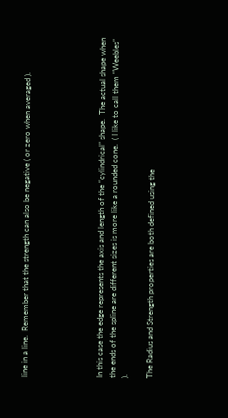line in a line.  Remember that the strength can also be negative ( or zero when averaged ).





In this case the edge represents the axis and length of the “cylindrical” shape.  The actual shape when the ends of the spline are different sizes is more like a rounded cone.  ( I like to call them “Weebles” ).

The Radius and Strength properties are both defined using the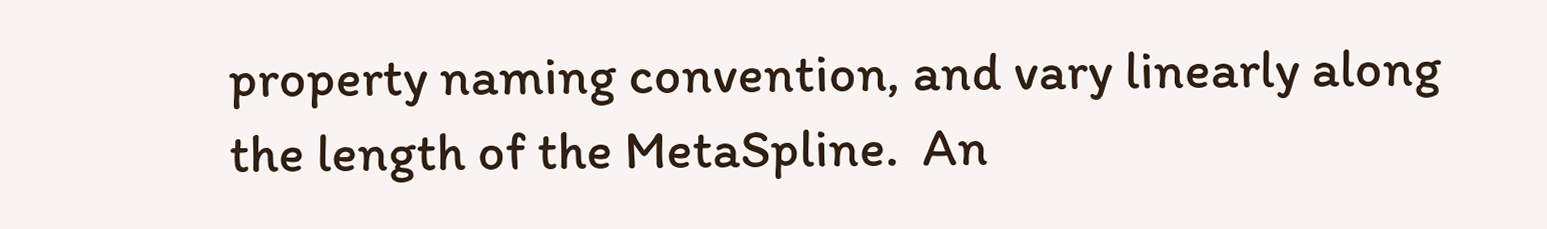property naming convention, and vary linearly along the length of the MetaSpline.  An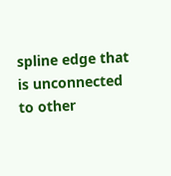spline edge that is unconnected to other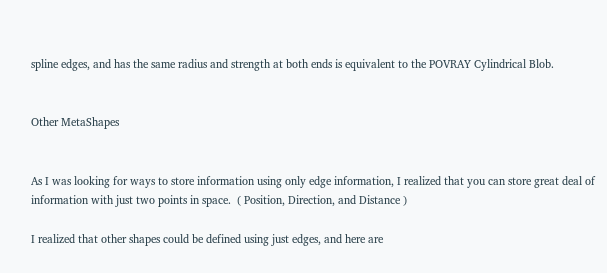spline edges, and has the same radius and strength at both ends is equivalent to the POVRAY Cylindrical Blob.


Other MetaShapes


As I was looking for ways to store information using only edge information, I realized that you can store great deal of information with just two points in space.  ( Position, Direction, and Distance )

I realized that other shapes could be defined using just edges, and here are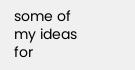some of my ideas for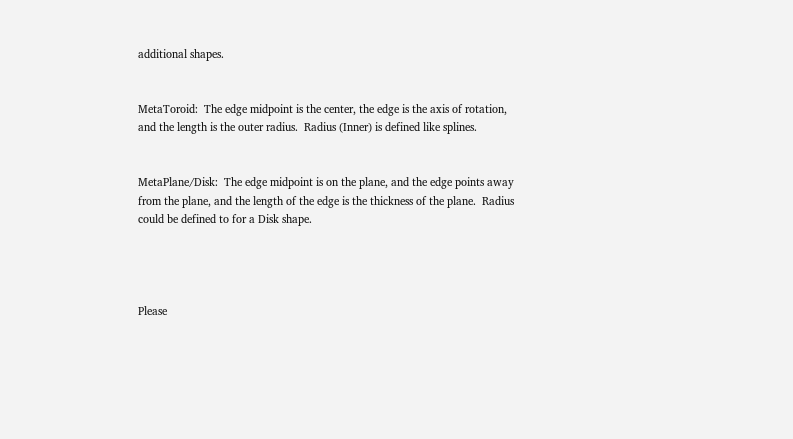additional shapes.


MetaToroid:  The edge midpoint is the center, the edge is the axis of rotation, and the length is the outer radius.  Radius (Inner) is defined like splines.


MetaPlane/Disk:  The edge midpoint is on the plane, and the edge points away from the plane, and the length of the edge is the thickness of the plane.  Radius could be defined to for a Disk shape.




Please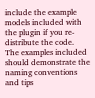include the example models included with the plugin if you re-distribute the code.  The examples included should demonstrate the naming conventions and tips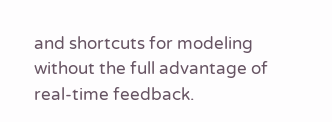and shortcuts for modeling without the full advantage of real-time feedback.